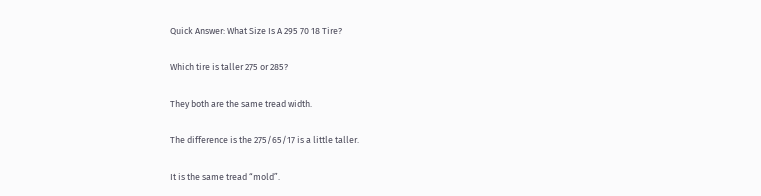Quick Answer: What Size Is A 295 70 18 Tire?

Which tire is taller 275 or 285?

They both are the same tread width.

The difference is the 275/65/17 is a little taller.

It is the same tread “mold”.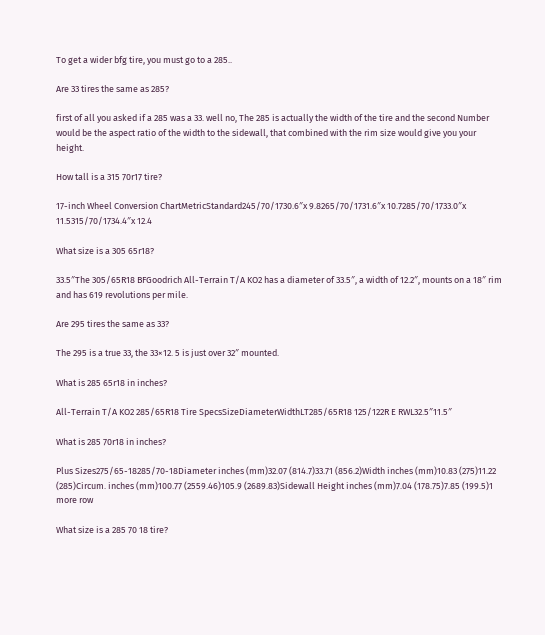To get a wider bfg tire, you must go to a 285..

Are 33 tires the same as 285?

first of all you asked if a 285 was a 33. well no, The 285 is actually the width of the tire and the second Number would be the aspect ratio of the width to the sidewall, that combined with the rim size would give you your height.

How tall is a 315 70r17 tire?

17-inch Wheel Conversion ChartMetricStandard245/70/1730.6″x 9.8265/70/1731.6″x 10.7285/70/1733.0″x 11.5315/70/1734.4″x 12.4

What size is a 305 65r18?

33.5″The 305/65R18 BFGoodrich All-Terrain T/A KO2 has a diameter of 33.5″, a width of 12.2″, mounts on a 18″ rim and has 619 revolutions per mile.

Are 295 tires the same as 33?

The 295 is a true 33, the 33×12. 5 is just over 32″ mounted.

What is 285 65r18 in inches?

All-Terrain T/A KO2 285/65R18 Tire SpecsSizeDiameterWidthLT285/65R18 125/122R E RWL32.5″11.5″

What is 285 70r18 in inches?

Plus Sizes275/65-18285/70-18Diameter inches (mm)32.07 (814.7)33.71 (856.2)Width inches (mm)10.83 (275)11.22 (285)Circum. inches (mm)100.77 (2559.46)105.9 (2689.83)Sidewall Height inches (mm)7.04 (178.75)7.85 (199.5)1 more row

What size is a 285 70 18 tire?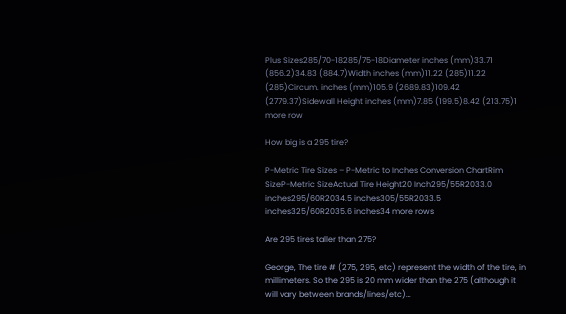Plus Sizes285/70-18285/75-18Diameter inches (mm)33.71 (856.2)34.83 (884.7)Width inches (mm)11.22 (285)11.22 (285)Circum. inches (mm)105.9 (2689.83)109.42 (2779.37)Sidewall Height inches (mm)7.85 (199.5)8.42 (213.75)1 more row

How big is a 295 tire?

P-Metric Tire Sizes – P-Metric to Inches Conversion ChartRim SizeP-Metric SizeActual Tire Height20 Inch295/55R2033.0 inches295/60R2034.5 inches305/55R2033.5 inches325/60R2035.6 inches34 more rows

Are 295 tires taller than 275?

George, The tire # (275, 295, etc) represent the width of the tire, in millimeters. So the 295 is 20 mm wider than the 275 (although it will vary between brands/lines/etc)…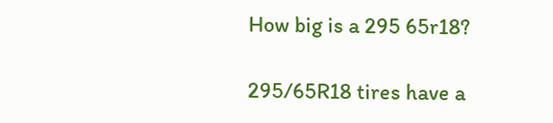How big is a 295 65r18?

295/65R18 tires have a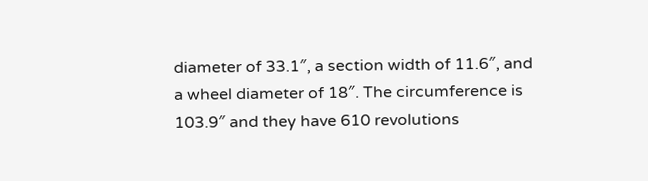diameter of 33.1″, a section width of 11.6″, and a wheel diameter of 18″. The circumference is 103.9″ and they have 610 revolutions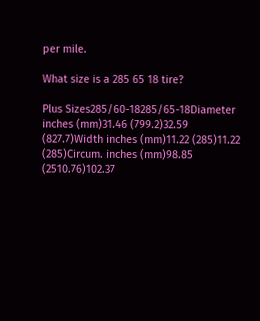per mile.

What size is a 285 65 18 tire?

Plus Sizes285/60-18285/65-18Diameter inches (mm)31.46 (799.2)32.59 (827.7)Width inches (mm)11.22 (285)11.22 (285)Circum. inches (mm)98.85 (2510.76)102.37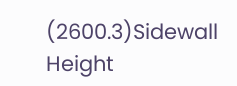(2600.3)Sidewall Height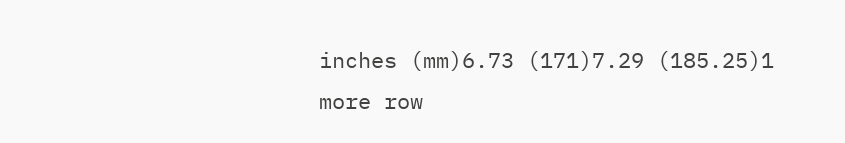inches (mm)6.73 (171)7.29 (185.25)1 more row